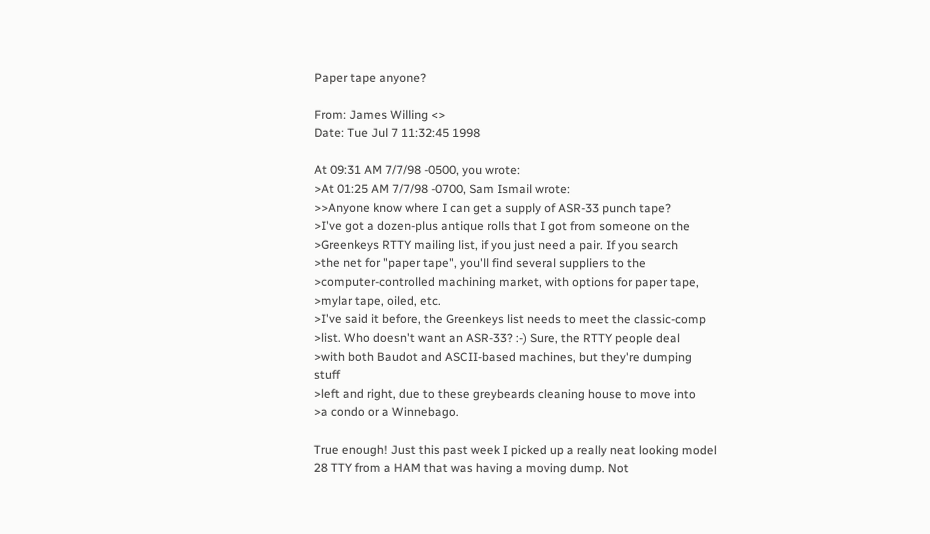Paper tape anyone?

From: James Willing <>
Date: Tue Jul 7 11:32:45 1998

At 09:31 AM 7/7/98 -0500, you wrote:
>At 01:25 AM 7/7/98 -0700, Sam Ismail wrote:
>>Anyone know where I can get a supply of ASR-33 punch tape?
>I've got a dozen-plus antique rolls that I got from someone on the
>Greenkeys RTTY mailing list, if you just need a pair. If you search
>the net for "paper tape", you'll find several suppliers to the
>computer-controlled machining market, with options for paper tape,
>mylar tape, oiled, etc.
>I've said it before, the Greenkeys list needs to meet the classic-comp
>list. Who doesn't want an ASR-33? :-) Sure, the RTTY people deal
>with both Baudot and ASCII-based machines, but they're dumping stuff
>left and right, due to these greybeards cleaning house to move into
>a condo or a Winnebago.

True enough! Just this past week I picked up a really neat looking model
28 TTY from a HAM that was having a moving dump. Not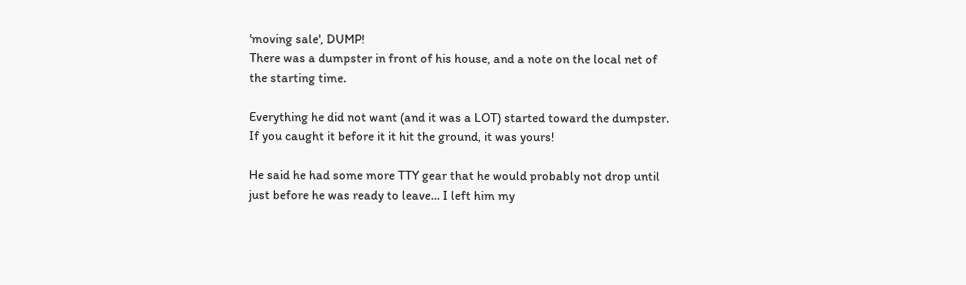'moving sale', DUMP!
There was a dumpster in front of his house, and a note on the local net of
the starting time.

Everything he did not want (and it was a LOT) started toward the dumpster.
If you caught it before it it hit the ground, it was yours!

He said he had some more TTY gear that he would probably not drop until
just before he was ready to leave... I left him my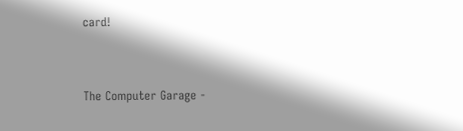card!


The Computer Garage -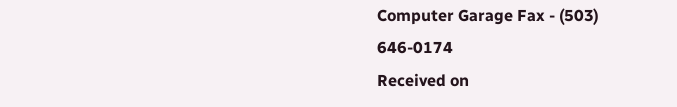Computer Garage Fax - (503) 646-0174
Received on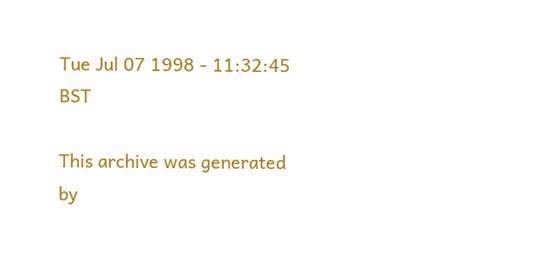Tue Jul 07 1998 - 11:32:45 BST

This archive was generated by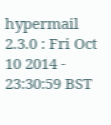hypermail 2.3.0 : Fri Oct 10 2014 - 23:30:59 BST